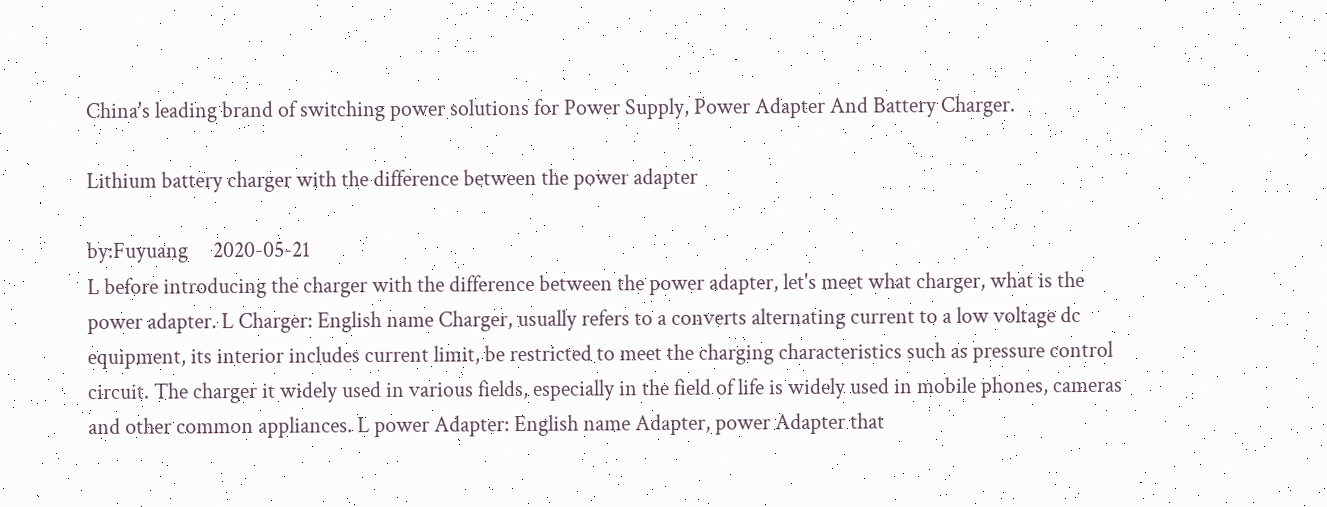China's leading brand of switching power solutions for Power Supply, Power Adapter And Battery Charger.

Lithium battery charger with the difference between the power adapter

by:Fuyuang     2020-05-21
L before introducing the charger with the difference between the power adapter, let's meet what charger, what is the power adapter. L Charger: English name Charger, usually refers to a converts alternating current to a low voltage dc equipment, its interior includes current limit, be restricted to meet the charging characteristics such as pressure control circuit. The charger it widely used in various fields, especially in the field of life is widely used in mobile phones, cameras and other common appliances. L power Adapter: English name Adapter, power Adapter that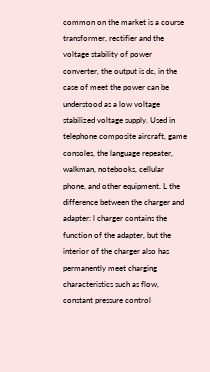common on the market is a course transformer, rectifier and the voltage stability of power converter, the output is dc, in the case of meet the power can be understood as a low voltage stabilized voltage supply. Used in telephone composite aircraft, game consoles, the language repeater, walkman, notebooks, cellular phone, and other equipment. L the difference between the charger and adapter: l charger contains the function of the adapter, but the interior of the charger also has permanently meet charging characteristics such as flow, constant pressure control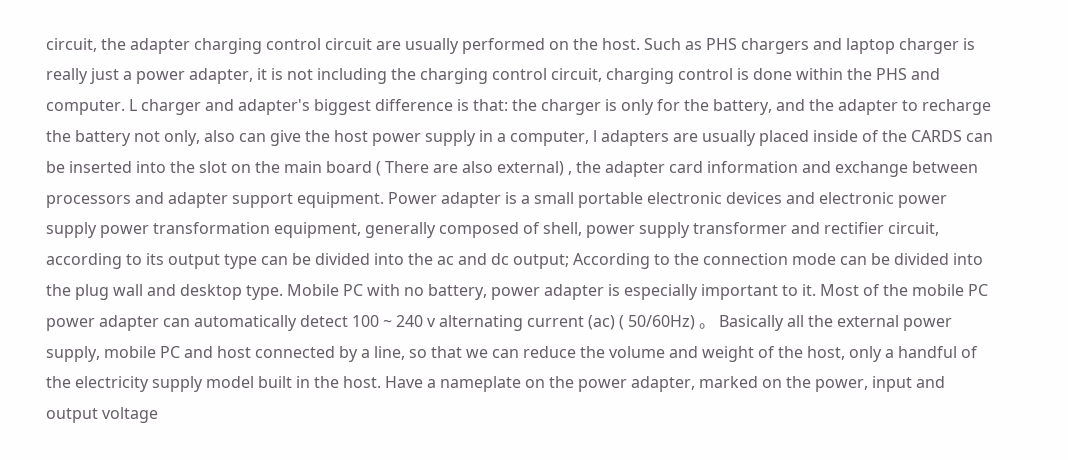circuit, the adapter charging control circuit are usually performed on the host. Such as PHS chargers and laptop charger is really just a power adapter, it is not including the charging control circuit, charging control is done within the PHS and computer. L charger and adapter's biggest difference is that: the charger is only for the battery, and the adapter to recharge the battery not only, also can give the host power supply in a computer, l adapters are usually placed inside of the CARDS can be inserted into the slot on the main board ( There are also external) , the adapter card information and exchange between processors and adapter support equipment. Power adapter is a small portable electronic devices and electronic power supply power transformation equipment, generally composed of shell, power supply transformer and rectifier circuit, according to its output type can be divided into the ac and dc output; According to the connection mode can be divided into the plug wall and desktop type. Mobile PC with no battery, power adapter is especially important to it. Most of the mobile PC power adapter can automatically detect 100 ~ 240 v alternating current (ac) ( 50/60Hz) 。 Basically all the external power supply, mobile PC and host connected by a line, so that we can reduce the volume and weight of the host, only a handful of the electricity supply model built in the host. Have a nameplate on the power adapter, marked on the power, input and output voltage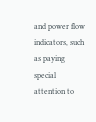and power flow indicators, such as paying special attention to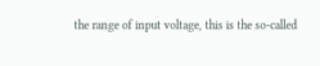the range of input voltage, this is the so-called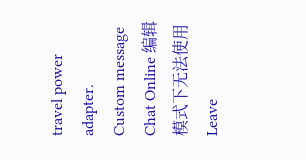travel power adapter.
Custom message
Chat Online 编辑模式下无法使用
Leave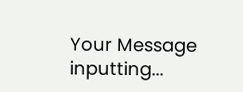Your Message inputting...